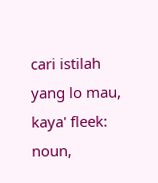cari istilah yang lo mau, kaya' fleek:
noun,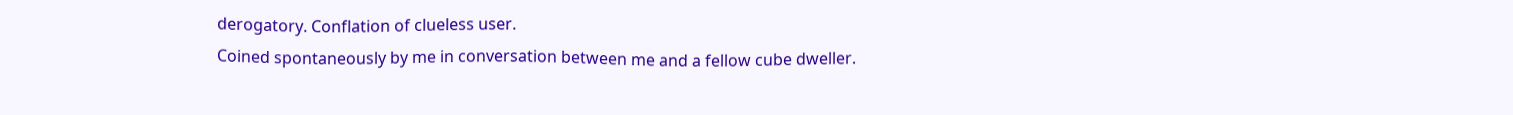derogatory. Conflation of clueless user.
Coined spontaneously by me in conversation between me and a fellow cube dweller.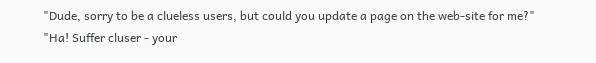"Dude, sorry to be a clueless users, but could you update a page on the web-site for me?"
"Ha! Suffer cluser - your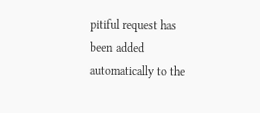pitiful request has been added automatically to the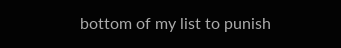bottom of my list to punish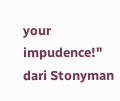your impudence!"
dari Stonyman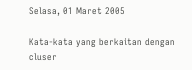Selasa, 01 Maret 2005

Kata-kata yang berkaitan dengan cluser